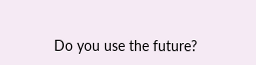Do you use the future?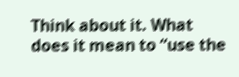Think about it. What does it mean to “use the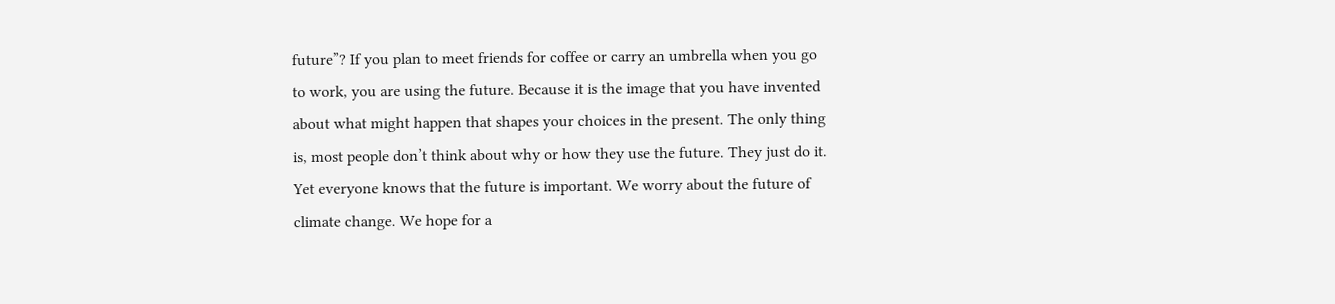future”? If you plan to meet friends for coffee or carry an umbrella when you go to work, you are using the future. Because it is the image that you have invented about what might happen that shapes your choices in the present. The only thing is, most people don’t think about why or how they use the future. They just do it. Yet everyone knows that the future is important. We worry about the future of climate change. We hope for a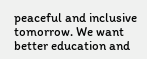peaceful and inclusive tomorrow. We want better education and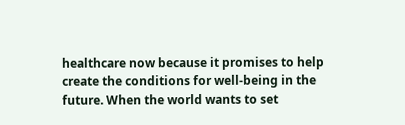healthcare now because it promises to help create the conditions for well-being in the future. When the world wants to set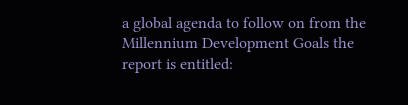a global agenda to follow on from the Millennium Development Goals the report is entitled: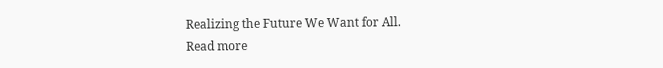Realizing the Future We Want for All.
Read more